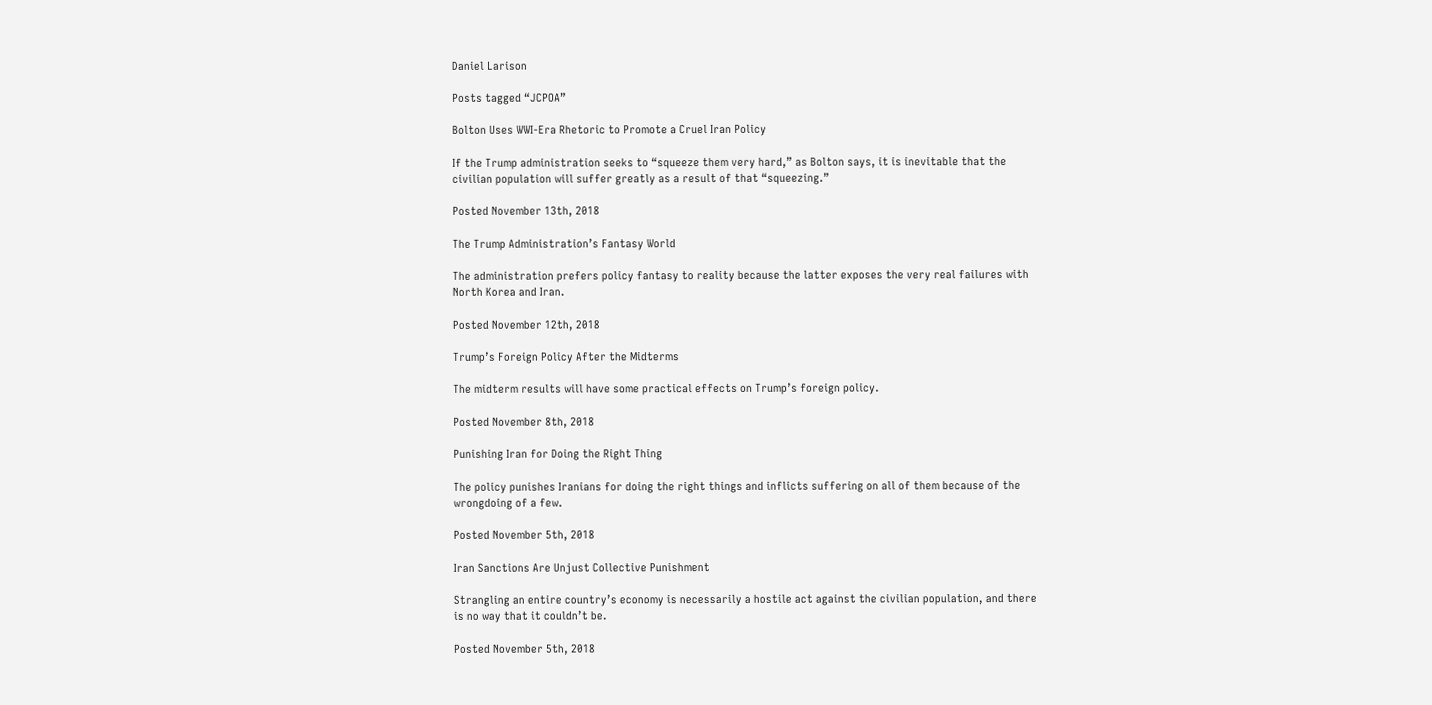Daniel Larison

Posts tagged “JCPOA”

Bolton Uses WWI-Era Rhetoric to Promote a Cruel Iran Policy

If the Trump administration seeks to “squeeze them very hard,” as Bolton says, it is inevitable that the civilian population will suffer greatly as a result of that “squeezing.”

Posted November 13th, 2018

The Trump Administration’s Fantasy World

The administration prefers policy fantasy to reality because the latter exposes the very real failures with North Korea and Iran.

Posted November 12th, 2018

Trump’s Foreign Policy After the Midterms

The midterm results will have some practical effects on Trump’s foreign policy.

Posted November 8th, 2018

Punishing Iran for Doing the Right Thing

The policy punishes Iranians for doing the right things and inflicts suffering on all of them because of the wrongdoing of a few.

Posted November 5th, 2018

Iran Sanctions Are Unjust Collective Punishment

Strangling an entire country’s economy is necessarily a hostile act against the civilian population, and there is no way that it couldn’t be.

Posted November 5th, 2018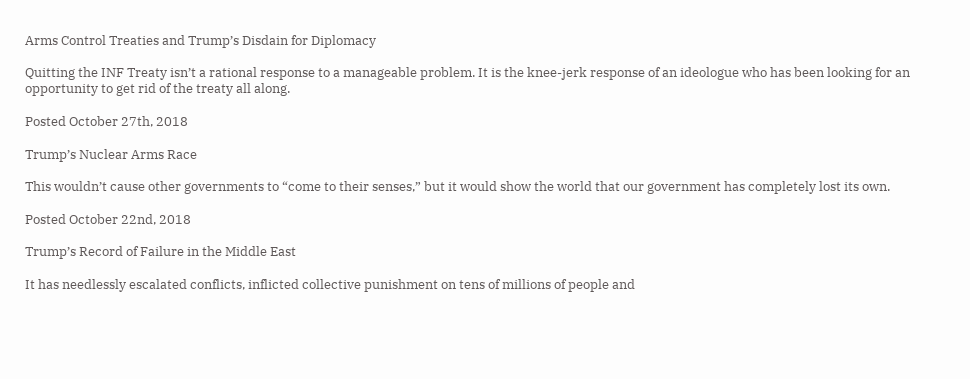Arms Control Treaties and Trump’s Disdain for Diplomacy

Quitting the INF Treaty isn’t a rational response to a manageable problem. It is the knee-jerk response of an ideologue who has been looking for an opportunity to get rid of the treaty all along.

Posted October 27th, 2018

Trump’s Nuclear Arms Race

This wouldn’t cause other governments to “come to their senses,” but it would show the world that our government has completely lost its own.

Posted October 22nd, 2018

Trump’s Record of Failure in the Middle East

It has needlessly escalated conflicts, inflicted collective punishment on tens of millions of people and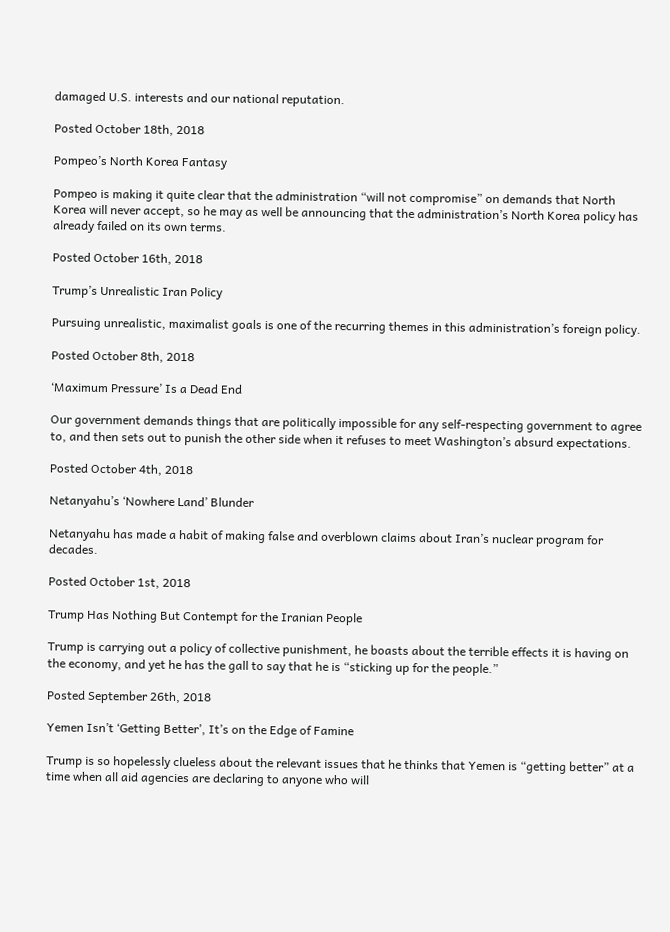damaged U.S. interests and our national reputation.

Posted October 18th, 2018

Pompeo’s North Korea Fantasy

Pompeo is making it quite clear that the administration “will not compromise” on demands that North Korea will never accept, so he may as well be announcing that the administration’s North Korea policy has already failed on its own terms.

Posted October 16th, 2018

Trump’s Unrealistic Iran Policy

Pursuing unrealistic, maximalist goals is one of the recurring themes in this administration’s foreign policy.

Posted October 8th, 2018

‘Maximum Pressure’ Is a Dead End

Our government demands things that are politically impossible for any self-respecting government to agree to, and then sets out to punish the other side when it refuses to meet Washington’s absurd expectations.

Posted October 4th, 2018

Netanyahu’s ‘Nowhere Land’ Blunder

Netanyahu has made a habit of making false and overblown claims about Iran’s nuclear program for decades.

Posted October 1st, 2018

Trump Has Nothing But Contempt for the Iranian People

Trump is carrying out a policy of collective punishment, he boasts about the terrible effects it is having on the economy, and yet he has the gall to say that he is “sticking up for the people.”

Posted September 26th, 2018

Yemen Isn’t ‘Getting Better’, It’s on the Edge of Famine

Trump is so hopelessly clueless about the relevant issues that he thinks that Yemen is “getting better” at a time when all aid agencies are declaring to anyone who will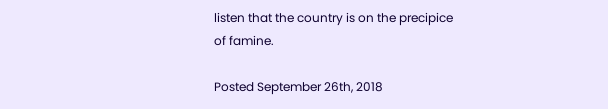listen that the country is on the precipice of famine.

Posted September 26th, 2018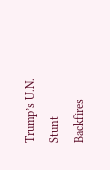Trump’s U.N. Stunt Backfires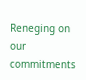Reneging on our commitments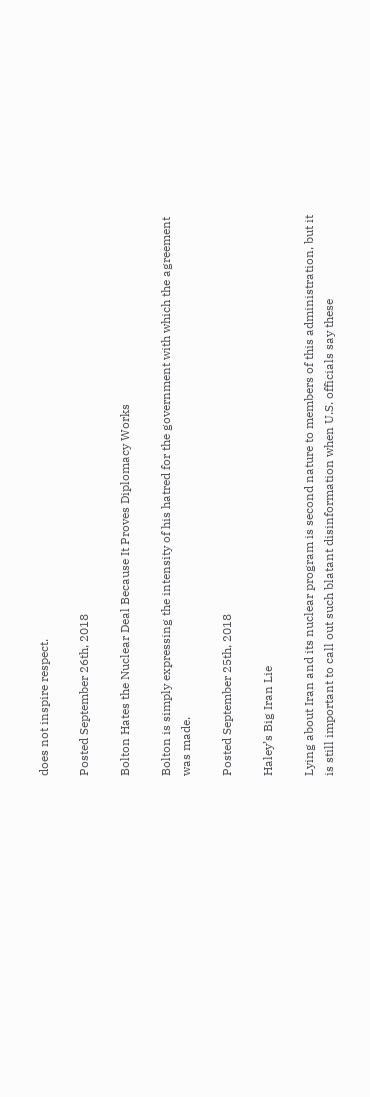does not inspire respect.

Posted September 26th, 2018

Bolton Hates the Nuclear Deal Because It Proves Diplomacy Works

Bolton is simply expressing the intensity of his hatred for the government with which the agreement was made.

Posted September 25th, 2018

Haley’s Big Iran Lie

Lying about Iran and its nuclear program is second nature to members of this administration, but it is still important to call out such blatant disinformation when U.S. officials say these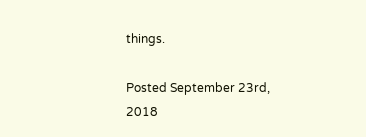things.

Posted September 23rd, 2018